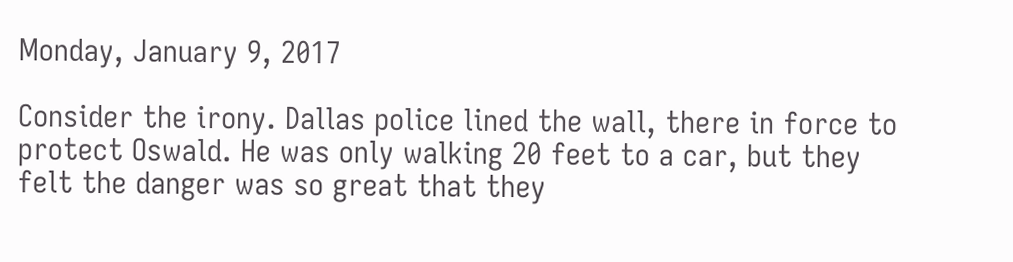Monday, January 9, 2017

Consider the irony. Dallas police lined the wall, there in force to protect Oswald. He was only walking 20 feet to a car, but they felt the danger was so great that they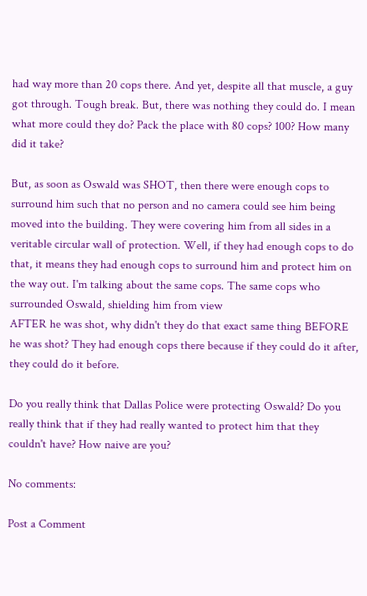had way more than 20 cops there. And yet, despite all that muscle, a guy got through. Tough break. But, there was nothing they could do. I mean what more could they do? Pack the place with 80 cops? 100? How many did it take?

But, as soon as Oswald was SHOT, then there were enough cops to surround him such that no person and no camera could see him being moved into the building. They were covering him from all sides in a veritable circular wall of protection. Well, if they had enough cops to do that, it means they had enough cops to surround him and protect him on the way out. I'm talking about the same cops. The same cops who surrounded Oswald, shielding him from view
AFTER he was shot, why didn't they do that exact same thing BEFORE he was shot? They had enough cops there because if they could do it after, they could do it before.

Do you really think that Dallas Police were protecting Oswald? Do you really think that if they had really wanted to protect him that they couldn't have? How naive are you?

No comments:

Post a Comment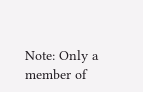Note: Only a member of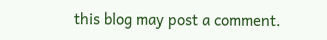this blog may post a comment.